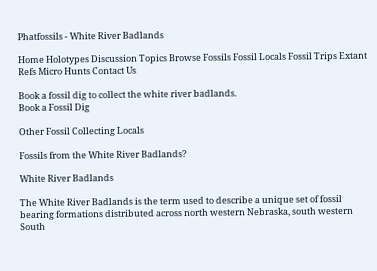Phatfossils - White River Badlands

Home Holotypes Discussion Topics Browse Fossils Fossil Locals Fossil Trips Extant Refs Micro Hunts Contact Us

Book a fossil dig to collect the white river badlands.
Book a Fossil Dig

Other Fossil Collecting Locals

Fossils from the White River Badlands?

White River Badlands

The White River Badlands is the term used to describe a unique set of fossil bearing formations distributed across north western Nebraska, south western South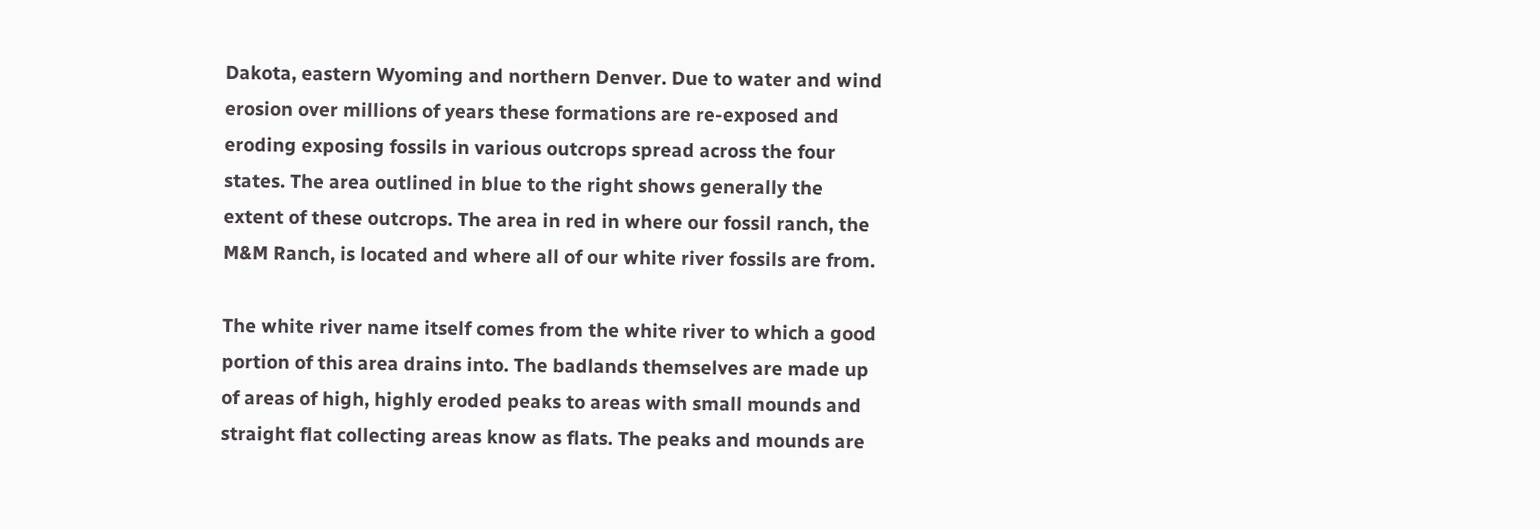Dakota, eastern Wyoming and northern Denver. Due to water and wind erosion over millions of years these formations are re-exposed and eroding exposing fossils in various outcrops spread across the four states. The area outlined in blue to the right shows generally the extent of these outcrops. The area in red in where our fossil ranch, the M&M Ranch, is located and where all of our white river fossils are from.

The white river name itself comes from the white river to which a good portion of this area drains into. The badlands themselves are made up of areas of high, highly eroded peaks to areas with small mounds and straight flat collecting areas know as flats. The peaks and mounds are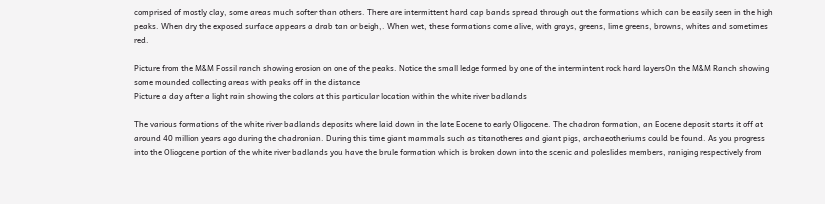comprised of mostly clay, some areas much softer than others. There are intermittent hard cap bands spread through out the formations which can be easily seen in the high peaks. When dry the exposed surface appears a drab tan or beigh,. When wet, these formations come alive, with grays, greens, lime greens, browns, whites and sometimes red.

Picture from the M&M Fossil ranch showing erosion on one of the peaks. Notice the small ledge formed by one of the intermintent rock hard layersOn the M&M Ranch showing some mounded collecting areas with peaks off in the distance
Picture a day after a light rain showing the colors at this particular location within the white river badlands

The various formations of the white river badlands deposits where laid down in the late Eocene to early Oligocene. The chadron formation, an Eocene deposit starts it off at around 40 million years ago during the chadronian. During this time giant mammals such as titanotheres and giant pigs, archaeotheriums could be found. As you progress into the Oliogcene portion of the white river badlands you have the brule formation which is broken down into the scenic and poleslides members, raniging respectively from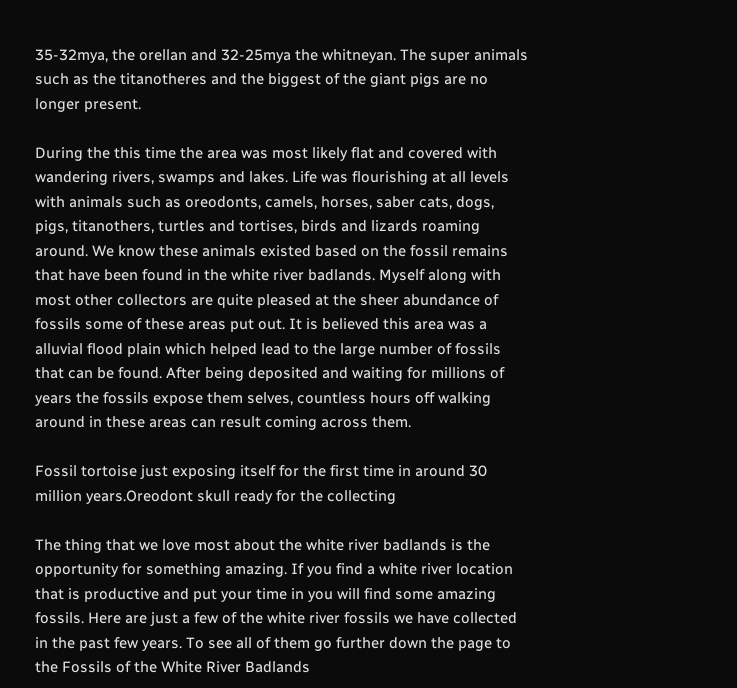35-32mya, the orellan and 32-25mya the whitneyan. The super animals such as the titanotheres and the biggest of the giant pigs are no longer present.

During the this time the area was most likely flat and covered with wandering rivers, swamps and lakes. Life was flourishing at all levels with animals such as oreodonts, camels, horses, saber cats, dogs, pigs, titanothers, turtles and tortises, birds and lizards roaming around. We know these animals existed based on the fossil remains that have been found in the white river badlands. Myself along with most other collectors are quite pleased at the sheer abundance of fossils some of these areas put out. It is believed this area was a alluvial flood plain which helped lead to the large number of fossils that can be found. After being deposited and waiting for millions of years the fossils expose them selves, countless hours off walking around in these areas can result coming across them.

Fossil tortoise just exposing itself for the first time in around 30 million years.Oreodont skull ready for the collecting

The thing that we love most about the white river badlands is the opportunity for something amazing. If you find a white river location that is productive and put your time in you will find some amazing fossils. Here are just a few of the white river fossils we have collected in the past few years. To see all of them go further down the page to the Fossils of the White River Badlands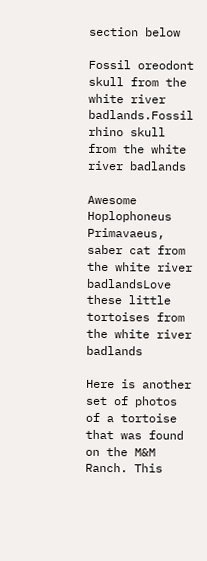section below

Fossil oreodont skull from the white river badlands.Fossil rhino skull from the white river badlands

Awesome Hoplophoneus Primavaeus, saber cat from the white river badlandsLove these little tortoises from the white river badlands

Here is another set of photos of a tortoise that was found on the M&M Ranch. This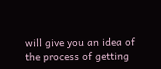will give you an idea of the process of getting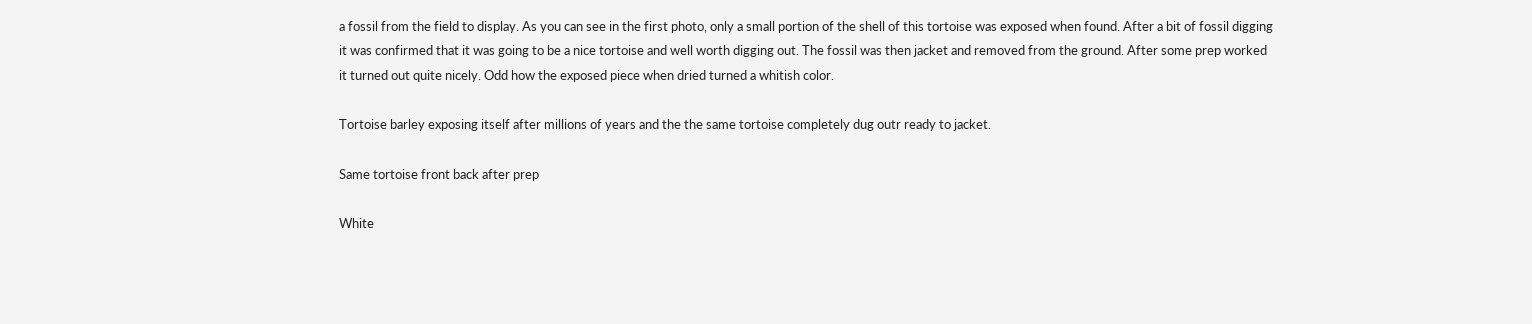a fossil from the field to display. As you can see in the first photo, only a small portion of the shell of this tortoise was exposed when found. After a bit of fossil digging it was confirmed that it was going to be a nice tortoise and well worth digging out. The fossil was then jacket and removed from the ground. After some prep worked it turned out quite nicely. Odd how the exposed piece when dried turned a whitish color.

Tortoise barley exposing itself after millions of years and the the same tortoise completely dug outr ready to jacket.

Same tortoise front back after prep

White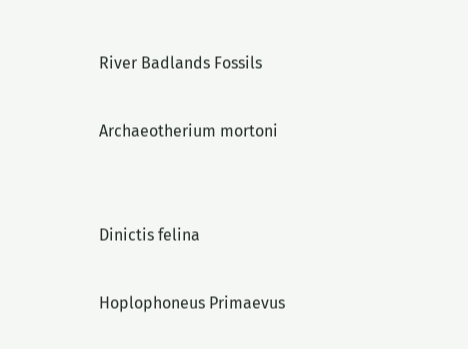River Badlands Fossils

Archaeotherium mortoni


Dinictis felina

Hoplophoneus Primaevus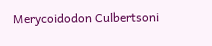Merycoidodon Culbertsoni